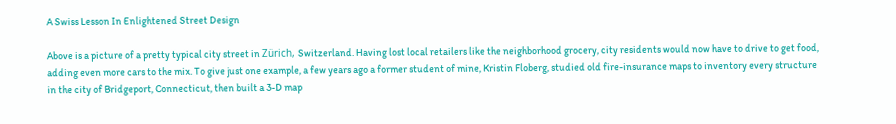A Swiss Lesson In Enlightened Street Design

Above is a picture of a pretty typical city street in Zürich, Switzerland. Having lost local retailers like the neighborhood grocery, city residents would now have to drive to get food, adding even more cars to the mix. To give just one example, a few years ago a former student of mine, Kristin Floberg, studied old fire-insurance maps to inventory every structure in the city of Bridgeport, Connecticut, then built a 3-D map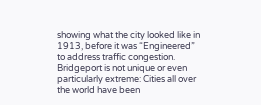showing what the city looked like in 1913, before it was “Engineered” to address traffic congestion. Bridgeport is not unique or even particularly extreme: Cities all over the world have been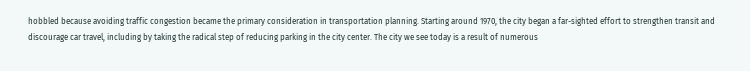hobbled because avoiding traffic congestion became the primary consideration in transportation planning. Starting around 1970, the city began a far-sighted effort to strengthen transit and discourage car travel, including by taking the radical step of reducing parking in the city center. The city we see today is a result of numerous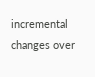incremental changes over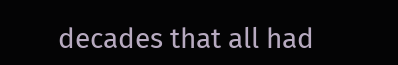decades that all had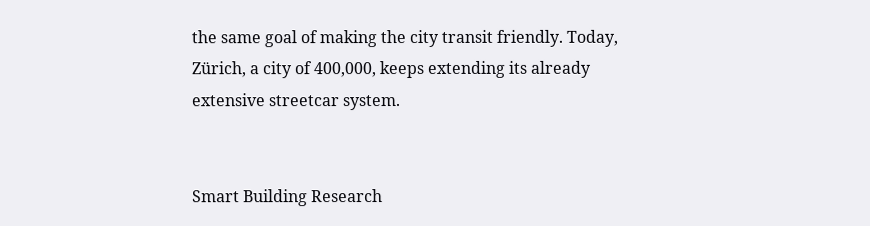the same goal of making the city transit friendly. Today, Zürich, a city of 400,000, keeps extending its already extensive streetcar system.


Smart Building Research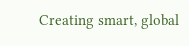Creating smart, global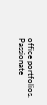office portfolios. Passionate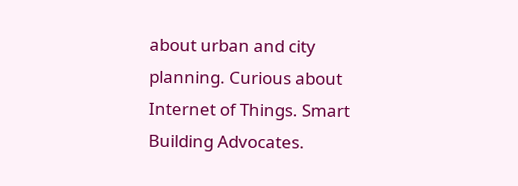about urban and city planning. Curious about Internet of Things. Smart Building Advocates.